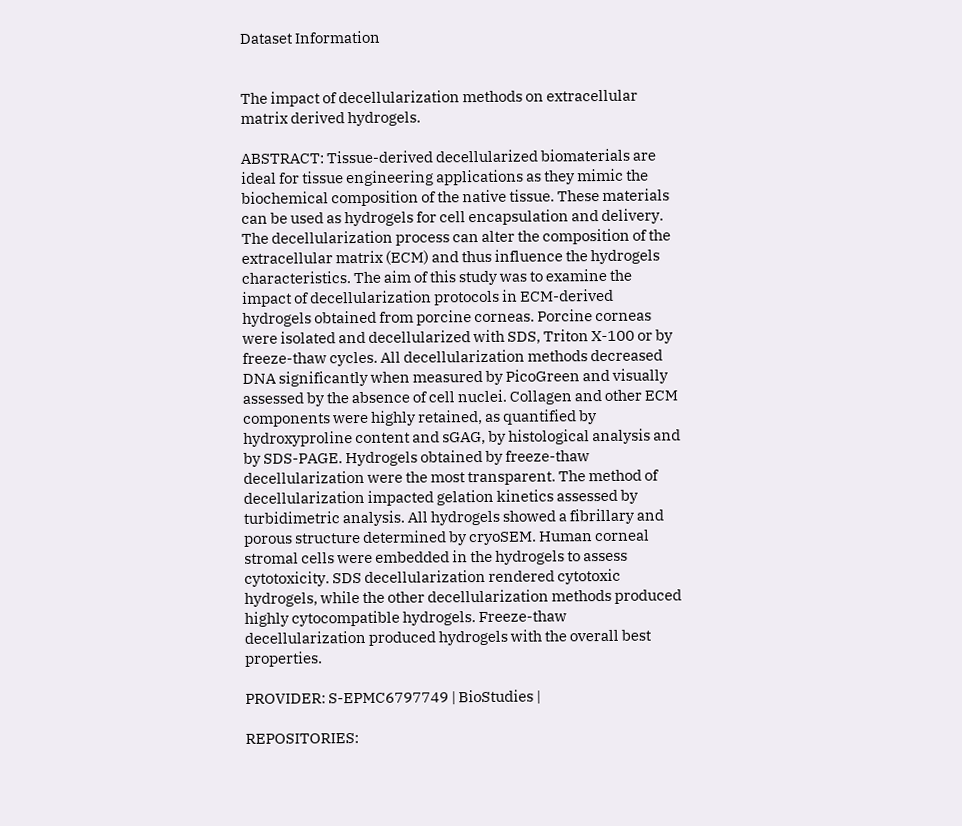Dataset Information


The impact of decellularization methods on extracellular matrix derived hydrogels.

ABSTRACT: Tissue-derived decellularized biomaterials are ideal for tissue engineering applications as they mimic the biochemical composition of the native tissue. These materials can be used as hydrogels for cell encapsulation and delivery. The decellularization process can alter the composition of the extracellular matrix (ECM) and thus influence the hydrogels characteristics. The aim of this study was to examine the impact of decellularization protocols in ECM-derived hydrogels obtained from porcine corneas. Porcine corneas were isolated and decellularized with SDS, Triton X-100 or by freeze-thaw cycles. All decellularization methods decreased DNA significantly when measured by PicoGreen and visually assessed by the absence of cell nuclei. Collagen and other ECM components were highly retained, as quantified by hydroxyproline content and sGAG, by histological analysis and by SDS-PAGE. Hydrogels obtained by freeze-thaw decellularization were the most transparent. The method of decellularization impacted gelation kinetics assessed by turbidimetric analysis. All hydrogels showed a fibrillary and porous structure determined by cryoSEM. Human corneal stromal cells were embedded in the hydrogels to assess cytotoxicity. SDS decellularization rendered cytotoxic hydrogels, while the other decellularization methods produced highly cytocompatible hydrogels. Freeze-thaw decellularization produced hydrogels with the overall best properties.

PROVIDER: S-EPMC6797749 | BioStudies |

REPOSITORIES: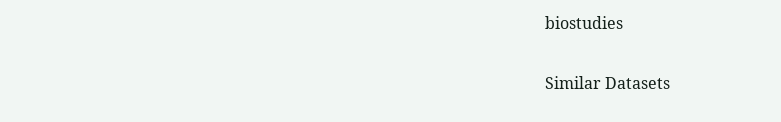biostudies

Similar Datasets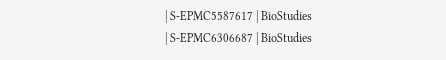| S-EPMC5587617 | BioStudies
| S-EPMC6306687 | BioStudies